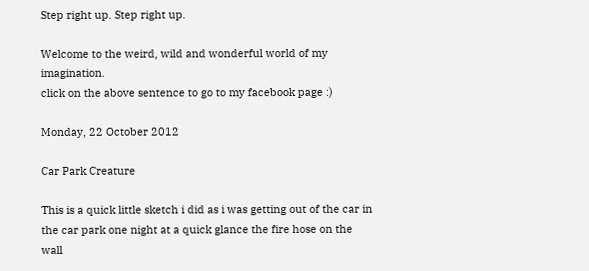Step right up. Step right up.

Welcome to the weird, wild and wonderful world of my imagination.
click on the above sentence to go to my facebook page :)

Monday, 22 October 2012

Car Park Creature

This is a quick little sketch i did as i was getting out of the car in the car park one night at a quick glance the fire hose on the wall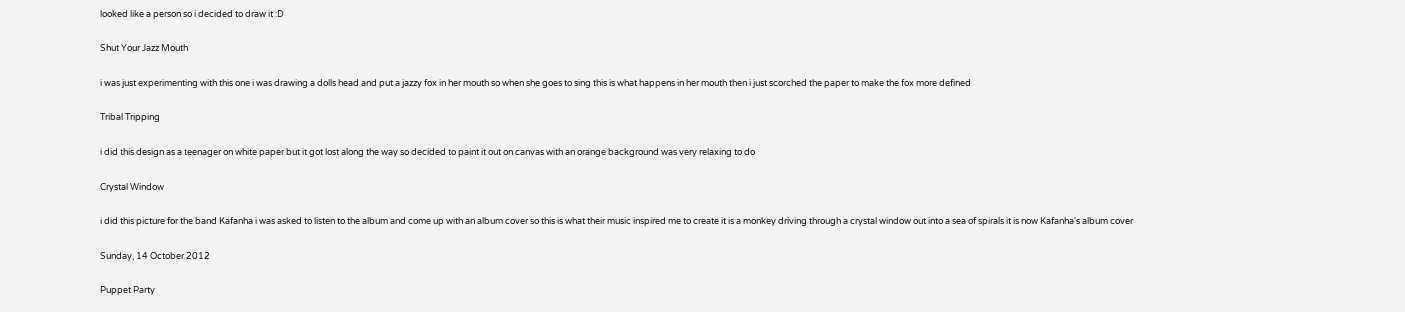looked like a person so i decided to draw it :D

Shut Your Jazz Mouth

i was just experimenting with this one i was drawing a dolls head and put a jazzy fox in her mouth so when she goes to sing this is what happens in her mouth then i just scorched the paper to make the fox more defined

Tribal Tripping

i did this design as a teenager on white paper but it got lost along the way so decided to paint it out on canvas with an orange background was very relaxing to do

Crystal Window

i did this picture for the band Kafanha i was asked to listen to the album and come up with an album cover so this is what their music inspired me to create it is a monkey driving through a crystal window out into a sea of spirals it is now Kafanha's album cover

Sunday, 14 October 2012

Puppet Party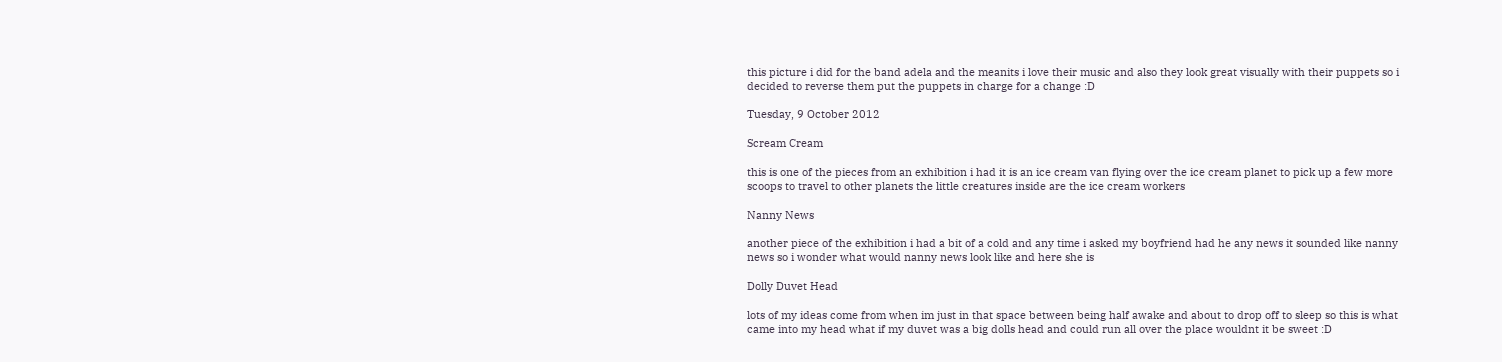this picture i did for the band adela and the meanits i love their music and also they look great visually with their puppets so i decided to reverse them put the puppets in charge for a change :D

Tuesday, 9 October 2012

Scream Cream

this is one of the pieces from an exhibition i had it is an ice cream van flying over the ice cream planet to pick up a few more scoops to travel to other planets the little creatures inside are the ice cream workers

Nanny News

another piece of the exhibition i had a bit of a cold and any time i asked my boyfriend had he any news it sounded like nanny news so i wonder what would nanny news look like and here she is

Dolly Duvet Head

lots of my ideas come from when im just in that space between being half awake and about to drop off to sleep so this is what came into my head what if my duvet was a big dolls head and could run all over the place wouldnt it be sweet :D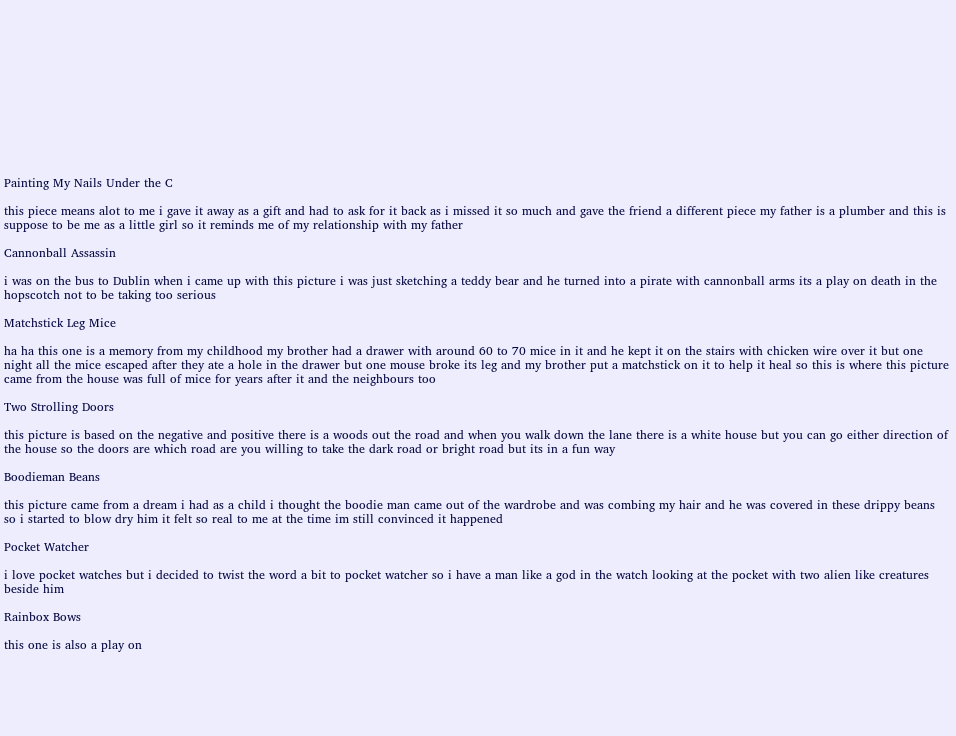Painting My Nails Under the C

this piece means alot to me i gave it away as a gift and had to ask for it back as i missed it so much and gave the friend a different piece my father is a plumber and this is suppose to be me as a little girl so it reminds me of my relationship with my father

Cannonball Assassin

i was on the bus to Dublin when i came up with this picture i was just sketching a teddy bear and he turned into a pirate with cannonball arms its a play on death in the hopscotch not to be taking too serious

Matchstick Leg Mice

ha ha this one is a memory from my childhood my brother had a drawer with around 60 to 70 mice in it and he kept it on the stairs with chicken wire over it but one night all the mice escaped after they ate a hole in the drawer but one mouse broke its leg and my brother put a matchstick on it to help it heal so this is where this picture came from the house was full of mice for years after it and the neighbours too

Two Strolling Doors

this picture is based on the negative and positive there is a woods out the road and when you walk down the lane there is a white house but you can go either direction of the house so the doors are which road are you willing to take the dark road or bright road but its in a fun way

Boodieman Beans

this picture came from a dream i had as a child i thought the boodie man came out of the wardrobe and was combing my hair and he was covered in these drippy beans so i started to blow dry him it felt so real to me at the time im still convinced it happened

Pocket Watcher

i love pocket watches but i decided to twist the word a bit to pocket watcher so i have a man like a god in the watch looking at the pocket with two alien like creatures beside him

Rainbox Bows

this one is also a play on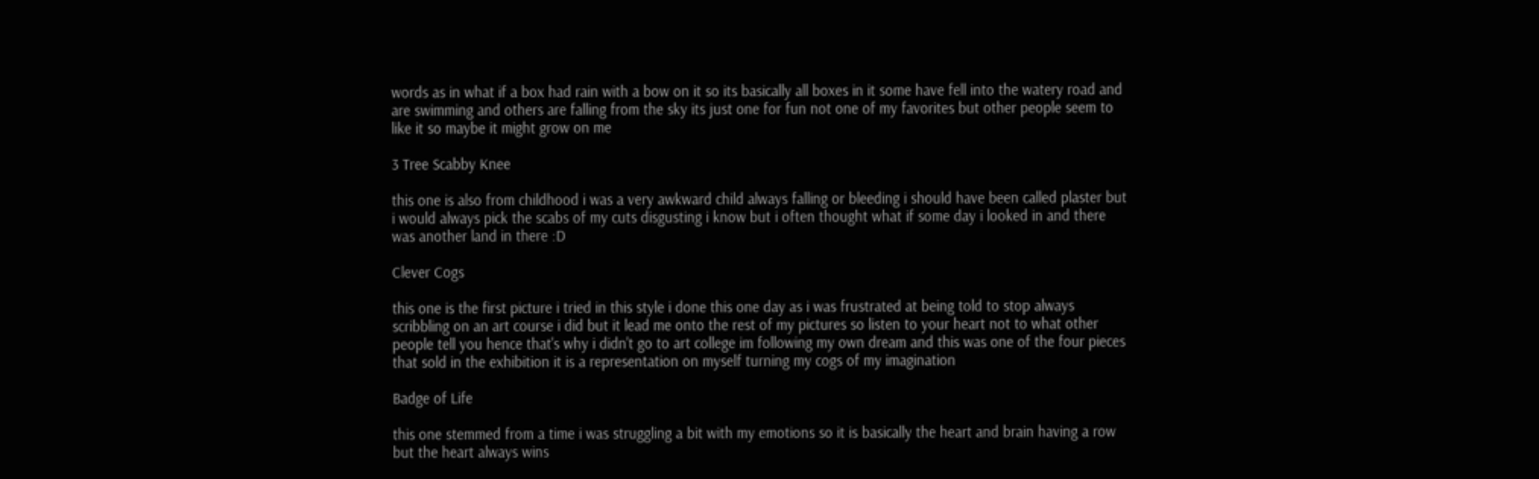words as in what if a box had rain with a bow on it so its basically all boxes in it some have fell into the watery road and are swimming and others are falling from the sky its just one for fun not one of my favorites but other people seem to like it so maybe it might grow on me

3 Tree Scabby Knee

this one is also from childhood i was a very awkward child always falling or bleeding i should have been called plaster but i would always pick the scabs of my cuts disgusting i know but i often thought what if some day i looked in and there was another land in there :D

Clever Cogs

this one is the first picture i tried in this style i done this one day as i was frustrated at being told to stop always scribbling on an art course i did but it lead me onto the rest of my pictures so listen to your heart not to what other people tell you hence that's why i didn't go to art college im following my own dream and this was one of the four pieces that sold in the exhibition it is a representation on myself turning my cogs of my imagination

Badge of Life

this one stemmed from a time i was struggling a bit with my emotions so it is basically the heart and brain having a row but the heart always wins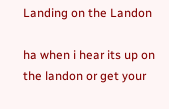Landing on the Landon

ha when i hear its up on the landon or get your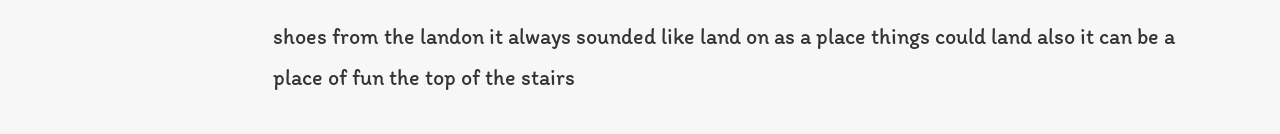shoes from the landon it always sounded like land on as a place things could land also it can be a place of fun the top of the stairs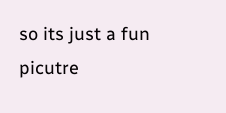so its just a fun picutre